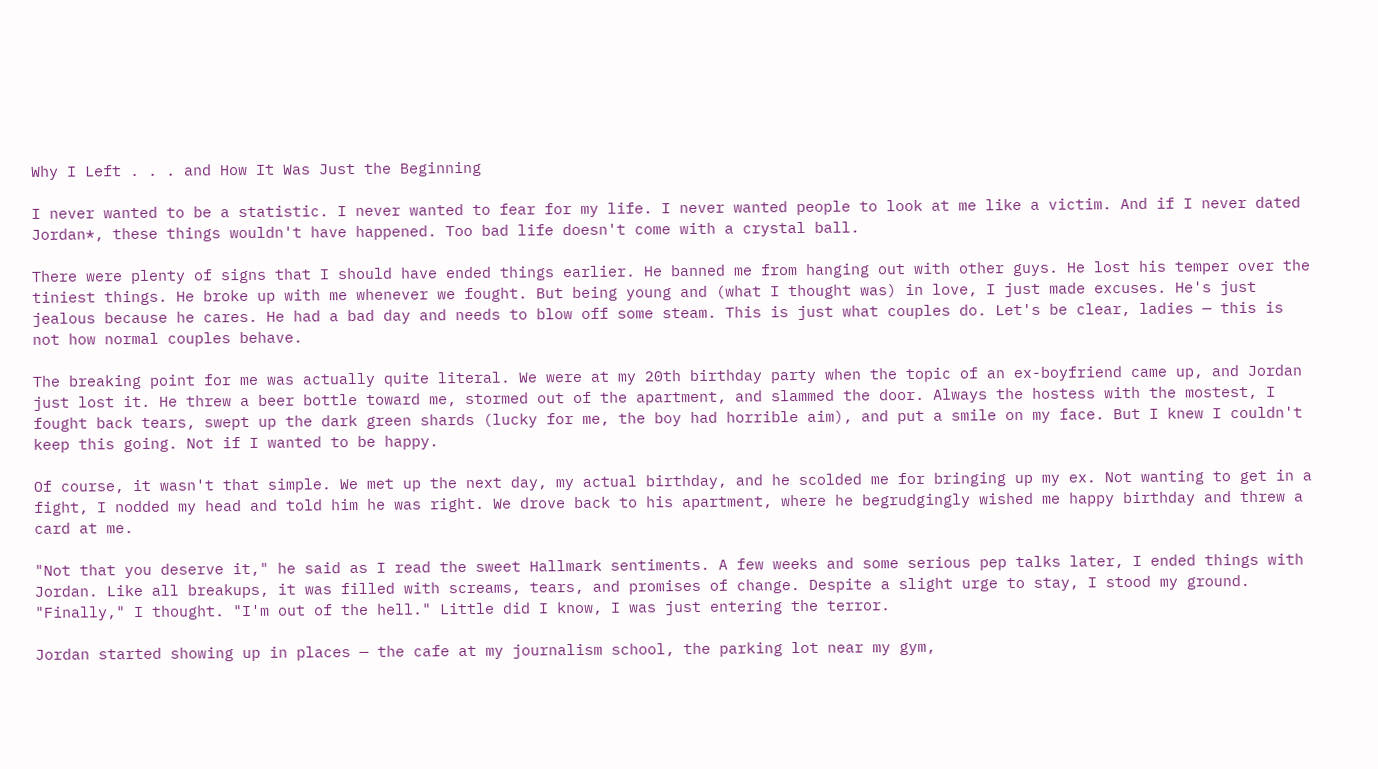Why I Left . . . and How It Was Just the Beginning

I never wanted to be a statistic. I never wanted to fear for my life. I never wanted people to look at me like a victim. And if I never dated Jordan*, these things wouldn't have happened. Too bad life doesn't come with a crystal ball.

There were plenty of signs that I should have ended things earlier. He banned me from hanging out with other guys. He lost his temper over the tiniest things. He broke up with me whenever we fought. But being young and (what I thought was) in love, I just made excuses. He's just jealous because he cares. He had a bad day and needs to blow off some steam. This is just what couples do. Let's be clear, ladies — this is not how normal couples behave.

The breaking point for me was actually quite literal. We were at my 20th birthday party when the topic of an ex-boyfriend came up, and Jordan just lost it. He threw a beer bottle toward me, stormed out of the apartment, and slammed the door. Always the hostess with the mostest, I fought back tears, swept up the dark green shards (lucky for me, the boy had horrible aim), and put a smile on my face. But I knew I couldn't keep this going. Not if I wanted to be happy.

Of course, it wasn't that simple. We met up the next day, my actual birthday, and he scolded me for bringing up my ex. Not wanting to get in a fight, I nodded my head and told him he was right. We drove back to his apartment, where he begrudgingly wished me happy birthday and threw a card at me.

"Not that you deserve it," he said as I read the sweet Hallmark sentiments. A few weeks and some serious pep talks later, I ended things with Jordan. Like all breakups, it was filled with screams, tears, and promises of change. Despite a slight urge to stay, I stood my ground. "Finally," I thought. "I'm out of the hell." Little did I know, I was just entering the terror.

Jordan started showing up in places — the cafe at my journalism school, the parking lot near my gym,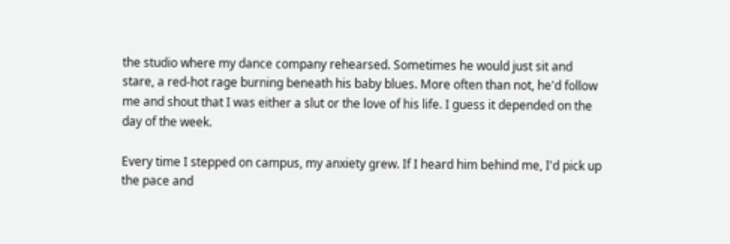the studio where my dance company rehearsed. Sometimes he would just sit and stare, a red-hot rage burning beneath his baby blues. More often than not, he'd follow me and shout that I was either a slut or the love of his life. I guess it depended on the day of the week.

Every time I stepped on campus, my anxiety grew. If I heard him behind me, I'd pick up the pace and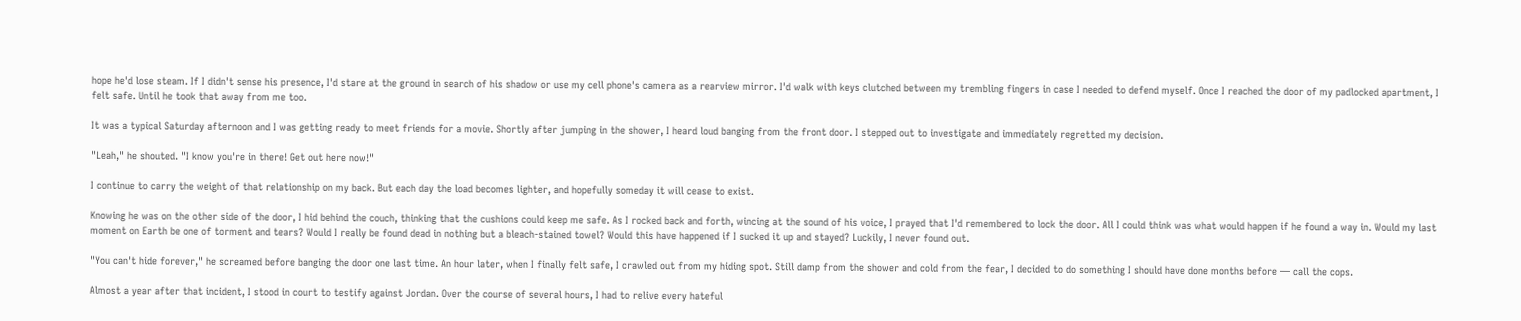hope he'd lose steam. If I didn't sense his presence, I'd stare at the ground in search of his shadow or use my cell phone's camera as a rearview mirror. I'd walk with keys clutched between my trembling fingers in case I needed to defend myself. Once I reached the door of my padlocked apartment, I felt safe. Until he took that away from me too.

It was a typical Saturday afternoon and I was getting ready to meet friends for a movie. Shortly after jumping in the shower, I heard loud banging from the front door. I stepped out to investigate and immediately regretted my decision.

"Leah," he shouted. "I know you're in there! Get out here now!"

I continue to carry the weight of that relationship on my back. But each day the load becomes lighter, and hopefully someday it will cease to exist.

Knowing he was on the other side of the door, I hid behind the couch, thinking that the cushions could keep me safe. As I rocked back and forth, wincing at the sound of his voice, I prayed that I'd remembered to lock the door. All I could think was what would happen if he found a way in. Would my last moment on Earth be one of torment and tears? Would I really be found dead in nothing but a bleach-stained towel? Would this have happened if I sucked it up and stayed? Luckily, I never found out.

"You can't hide forever," he screamed before banging the door one last time. An hour later, when I finally felt safe, I crawled out from my hiding spot. Still damp from the shower and cold from the fear, I decided to do something I should have done months before — call the cops.

Almost a year after that incident, I stood in court to testify against Jordan. Over the course of several hours, I had to relive every hateful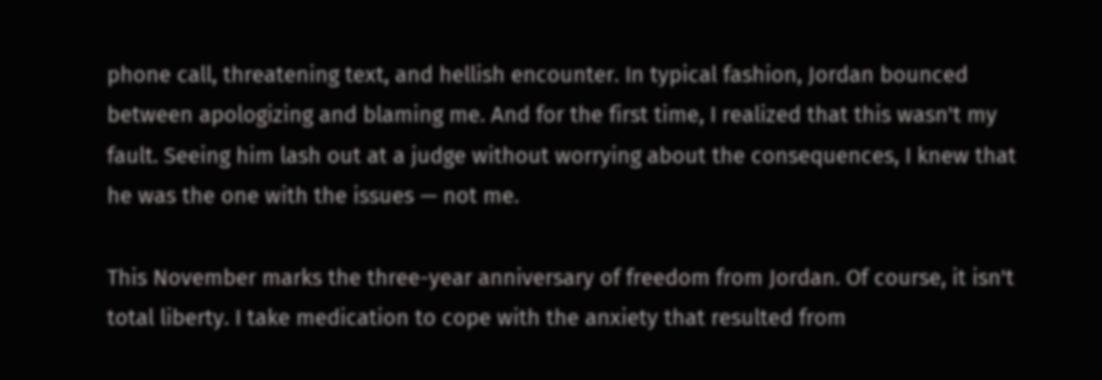phone call, threatening text, and hellish encounter. In typical fashion, Jordan bounced between apologizing and blaming me. And for the first time, I realized that this wasn't my fault. Seeing him lash out at a judge without worrying about the consequences, I knew that he was the one with the issues — not me.

This November marks the three-year anniversary of freedom from Jordan. Of course, it isn't total liberty. I take medication to cope with the anxiety that resulted from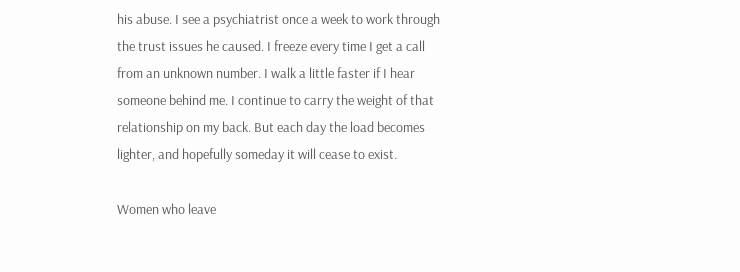his abuse. I see a psychiatrist once a week to work through the trust issues he caused. I freeze every time I get a call from an unknown number. I walk a little faster if I hear someone behind me. I continue to carry the weight of that relationship on my back. But each day the load becomes lighter, and hopefully someday it will cease to exist.

Women who leave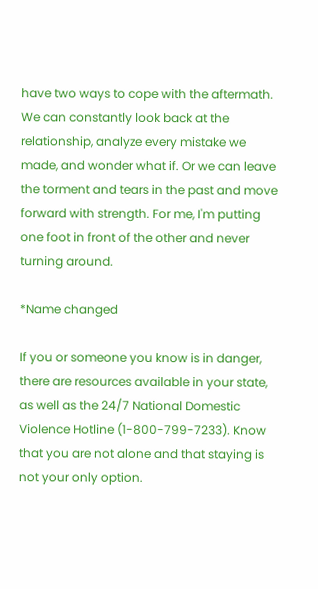have two ways to cope with the aftermath. We can constantly look back at the relationship, analyze every mistake we made, and wonder what if. Or we can leave the torment and tears in the past and move forward with strength. For me, I'm putting one foot in front of the other and never turning around.

*Name changed

If you or someone you know is in danger, there are resources available in your state, as well as the 24/7 National Domestic Violence Hotline (1-800-799-7233). Know that you are not alone and that staying is not your only option.